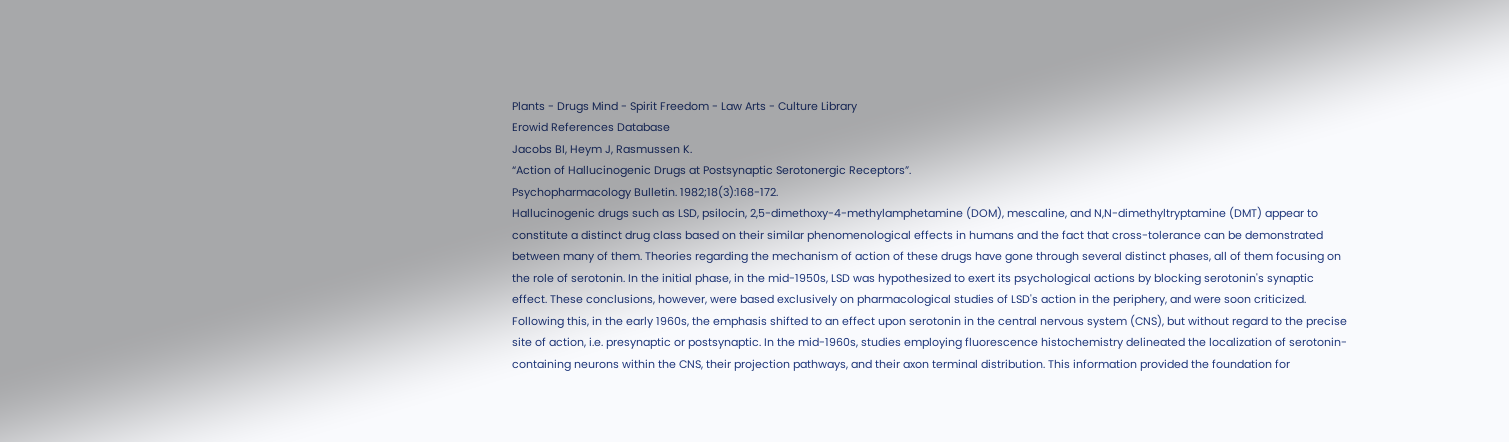Plants - Drugs Mind - Spirit Freedom - Law Arts - Culture Library
Erowid References Database
Jacobs BI, Heym J, Rasmussen K.
“Action of Hallucinogenic Drugs at Postsynaptic Serotonergic Receptors”.
Psychopharmacology Bulletin. 1982;18(3):168-172.
Hallucinogenic drugs such as LSD, psilocin, 2,5-dimethoxy-4-methylamphetamine (DOM), mescaline, and N,N-dimethyltryptamine (DMT) appear to constitute a distinct drug class based on their similar phenomenological effects in humans and the fact that cross-tolerance can be demonstrated between many of them. Theories regarding the mechanism of action of these drugs have gone through several distinct phases, all of them focusing on the role of serotonin. In the initial phase, in the mid-1950s, LSD was hypothesized to exert its psychological actions by blocking serotonin's synaptic effect. These conclusions, however, were based exclusively on pharmacological studies of LSD's action in the periphery, and were soon criticized. Following this, in the early 1960s, the emphasis shifted to an effect upon serotonin in the central nervous system (CNS), but without regard to the precise site of action, i.e. presynaptic or postsynaptic. In the mid-1960s, studies employing fluorescence histochemistry delineated the localization of serotonin-containing neurons within the CNS, their projection pathways, and their axon terminal distribution. This information provided the foundation for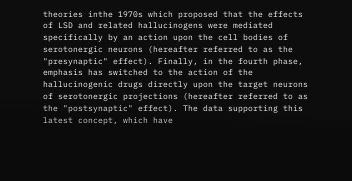theories inthe 1970s which proposed that the effects of LSD and related hallucinogens were mediated specifically by an action upon the cell bodies of serotonergic neurons (hereafter referred to as the "presynaptic" effect). Finally, in the fourth phase, emphasis has switched to the action of the hallucinogenic drugs directly upon the target neurons of serotonergic projections (hereafter referred to as the "postsynaptic" effect). The data supporting this latest concept, which have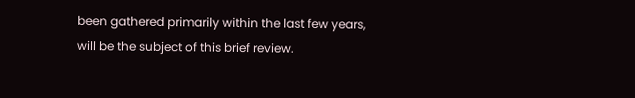been gathered primarily within the last few years, will be the subject of this brief review.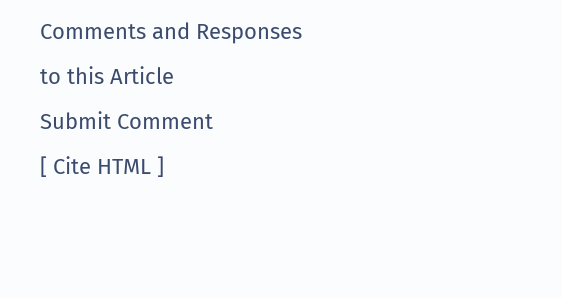Comments and Responses to this Article
Submit Comment
[ Cite HTML ]